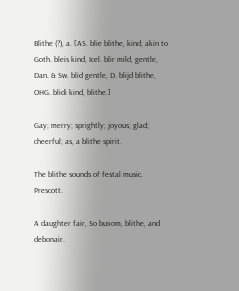Blithe (?), a. [AS. blie blithe, kind; akin to Goth. bleis kind, Icel. blir mild, gentle, Dan. & Sw. blid gentle, D. blijd blithe, OHG. blidi kind, blithe.]

Gay; merry; sprightly; joyous; glad; cheerful; as, a blithe spirit.

The blithe sounds of festal music. Prescott.

A daughter fair, So buxom, blithe, and debonair.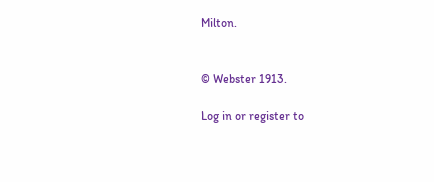Milton.


© Webster 1913.

Log in or register to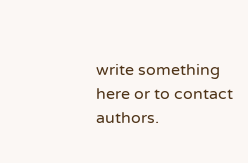write something here or to contact authors.